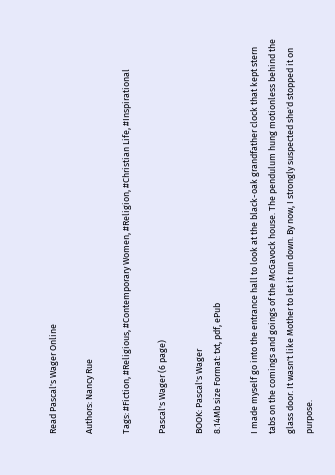Read Pascal's Wager Online

Authors: Nancy Rue

Tags: #Fiction, #Religious, #Contemporary Women, #Religion, #Christian Life, #Inspirational

Pascal's Wager (6 page)

BOOK: Pascal's Wager
8.14Mb size Format: txt, pdf, ePub

I made myself go into the entrance hall to look at the black-oak grandfather clock that kept stern tabs on the comings and goings of the McGavock house. The pendulum hung motionless behind the glass door. It wasn't like Mother to let it run down. By now, I strongly suspected she'd stopped it on purpose.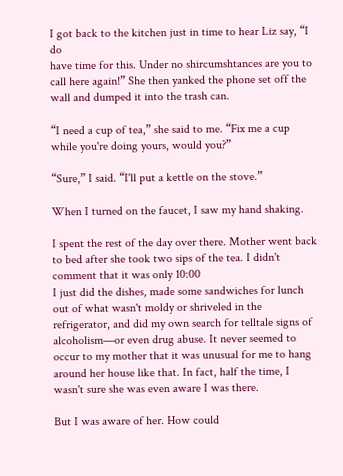I got back to the kitchen just in time to hear Liz say, “I do
have time for this. Under no shircumshtances are you to call here again!” She then yanked the phone set off the wall and dumped it into the trash can.

“I need a cup of tea,” she said to me. “Fix me a cup while you're doing yours, would you?”

“Sure,” I said. “I'll put a kettle on the stove.”

When I turned on the faucet, I saw my hand shaking.

I spent the rest of the day over there. Mother went back to bed after she took two sips of the tea. I didn't comment that it was only 10:00
I just did the dishes, made some sandwiches for lunch out of what wasn't moldy or shriveled in the refrigerator, and did my own search for telltale signs of alcoholism—or even drug abuse. It never seemed to occur to my mother that it was unusual for me to hang around her house like that. In fact, half the time, I wasn't sure she was even aware I was there.

But I was aware of her. How could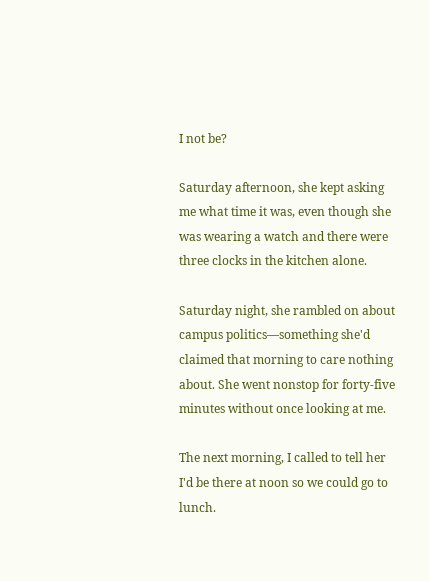I not be?

Saturday afternoon, she kept asking me what time it was, even though she was wearing a watch and there were three clocks in the kitchen alone.

Saturday night, she rambled on about campus politics—something she'd claimed that morning to care nothing about. She went nonstop for forty-five minutes without once looking at me.

The next morning, I called to tell her I'd be there at noon so we could go to lunch.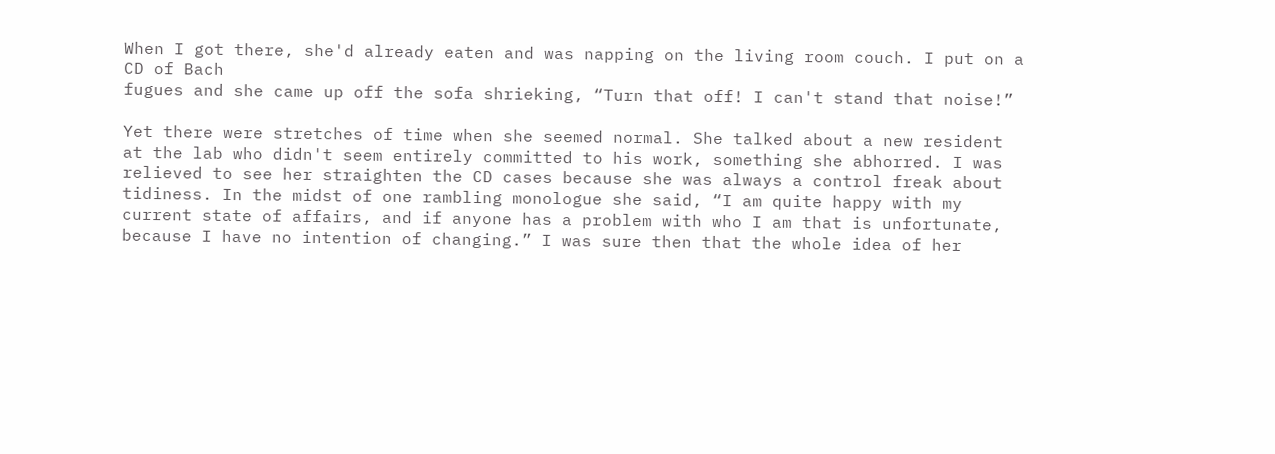When I got there, she'd already eaten and was napping on the living room couch. I put on a CD of Bach
fugues and she came up off the sofa shrieking, “Turn that off! I can't stand that noise!”

Yet there were stretches of time when she seemed normal. She talked about a new resident at the lab who didn't seem entirely committed to his work, something she abhorred. I was relieved to see her straighten the CD cases because she was always a control freak about tidiness. In the midst of one rambling monologue she said, “I am quite happy with my current state of affairs, and if anyone has a problem with who I am that is unfortunate, because I have no intention of changing.” I was sure then that the whole idea of her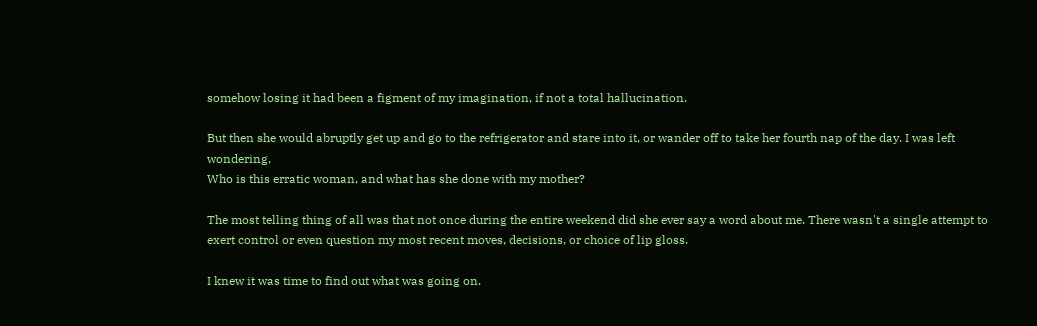somehow losing it had been a figment of my imagination, if not a total hallucination.

But then she would abruptly get up and go to the refrigerator and stare into it, or wander off to take her fourth nap of the day. I was left wondering,
Who is this erratic woman, and what has she done with my mother?

The most telling thing of all was that not once during the entire weekend did she ever say a word about me. There wasn't a single attempt to exert control or even question my most recent moves, decisions, or choice of lip gloss.

I knew it was time to find out what was going on.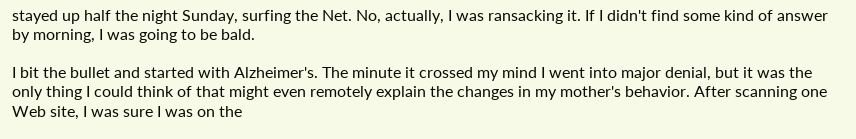stayed up half the night Sunday, surfing the Net. No, actually, I was ransacking it. If I didn't find some kind of answer by morning, I was going to be bald.

I bit the bullet and started with Alzheimer's. The minute it crossed my mind I went into major denial, but it was the only thing I could think of that might even remotely explain the changes in my mother's behavior. After scanning one Web site, I was sure I was on the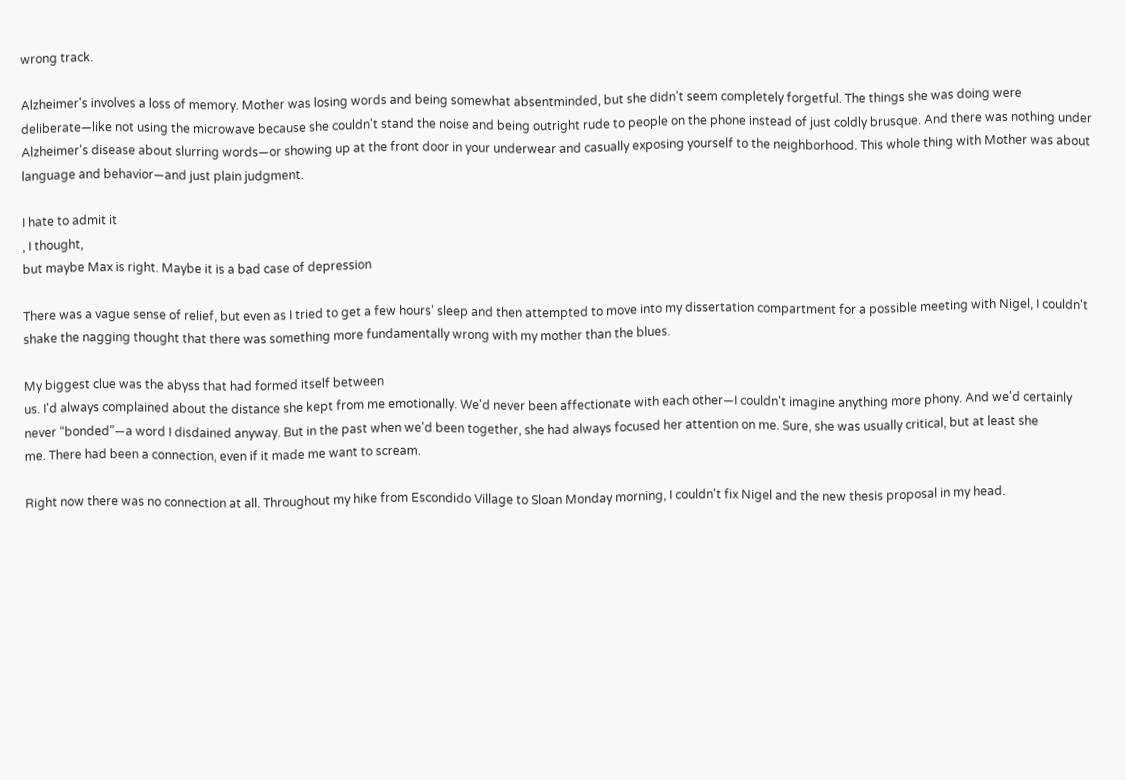wrong track.

Alzheimer's involves a loss of memory. Mother was losing words and being somewhat absentminded, but she didn't seem completely forgetful. The things she was doing were deliberate—like not using the microwave because she couldn't stand the noise and being outright rude to people on the phone instead of just coldly brusque. And there was nothing under Alzheimer's disease about slurring words—or showing up at the front door in your underwear and casually exposing yourself to the neighborhood. This whole thing with Mother was about language and behavior—and just plain judgment.

I hate to admit it
, I thought,
but maybe Max is right. Maybe it is a bad case of depression

There was a vague sense of relief, but even as I tried to get a few hours' sleep and then attempted to move into my dissertation compartment for a possible meeting with Nigel, I couldn't shake the nagging thought that there was something more fundamentally wrong with my mother than the blues.

My biggest clue was the abyss that had formed itself between
us. I'd always complained about the distance she kept from me emotionally. We'd never been affectionate with each other—I couldn't imagine anything more phony. And we'd certainly never “bonded”—a word I disdained anyway. But in the past when we'd been together, she had always focused her attention on me. Sure, she was usually critical, but at least she
me. There had been a connection, even if it made me want to scream.

Right now there was no connection at all. Throughout my hike from Escondido Village to Sloan Monday morning, I couldn't fix Nigel and the new thesis proposal in my head.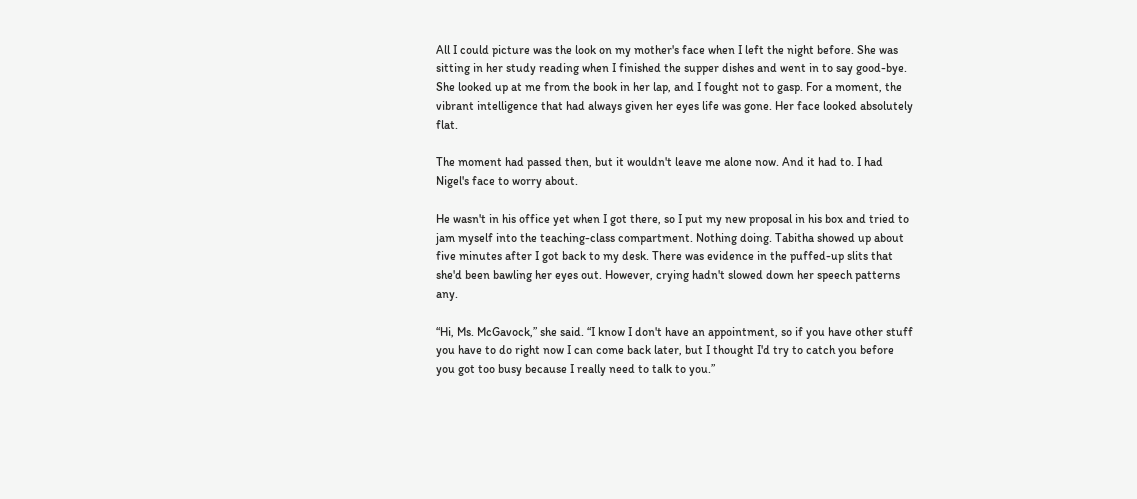All I could picture was the look on my mother's face when I left the night before. She was sitting in her study reading when I finished the supper dishes and went in to say good-bye. She looked up at me from the book in her lap, and I fought not to gasp. For a moment, the vibrant intelligence that had always given her eyes life was gone. Her face looked absolutely flat.

The moment had passed then, but it wouldn't leave me alone now. And it had to. I had Nigel's face to worry about.

He wasn't in his office yet when I got there, so I put my new proposal in his box and tried to jam myself into the teaching-class compartment. Nothing doing. Tabitha showed up about five minutes after I got back to my desk. There was evidence in the puffed-up slits that she'd been bawling her eyes out. However, crying hadn't slowed down her speech patterns any.

“Hi, Ms. McGavock,” she said. “I know I don't have an appointment, so if you have other stuff you have to do right now I can come back later, but I thought I'd try to catch you before you got too busy because I really need to talk to you.”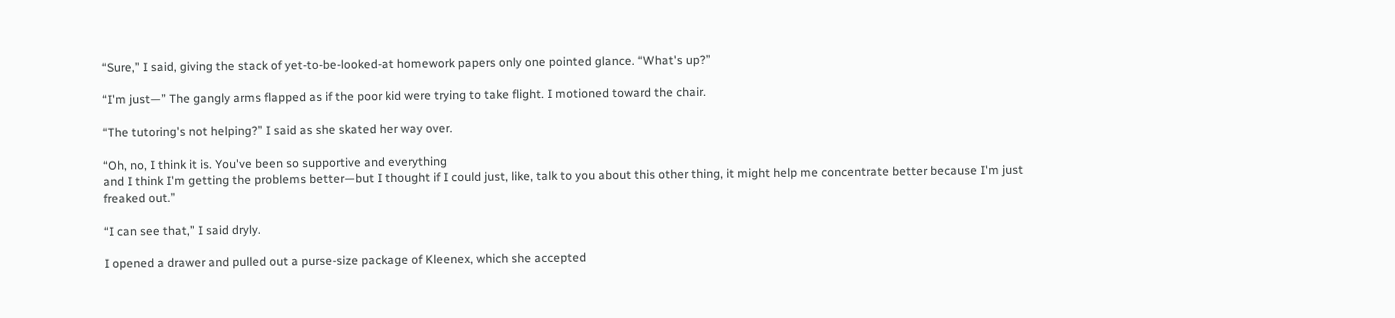“Sure,” I said, giving the stack of yet-to-be-looked-at homework papers only one pointed glance. “What's up?”

“I'm just—” The gangly arms flapped as if the poor kid were trying to take flight. I motioned toward the chair.

“The tutoring's not helping?” I said as she skated her way over.

“Oh, no, I think it is. You've been so supportive and everything
and I think I'm getting the problems better—but I thought if I could just, like, talk to you about this other thing, it might help me concentrate better because I'm just
freaked out.”

“I can see that,” I said dryly.

I opened a drawer and pulled out a purse-size package of Kleenex, which she accepted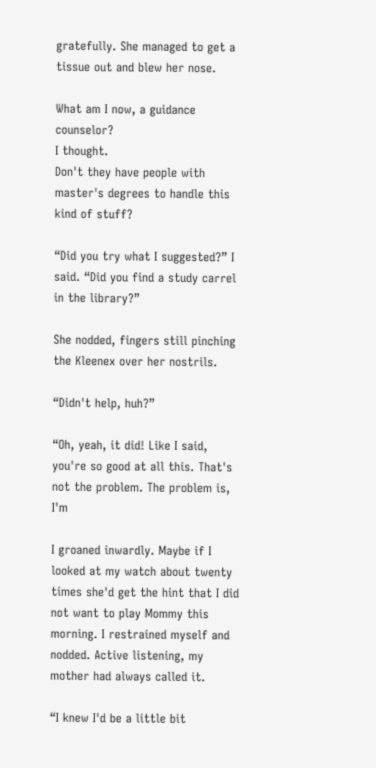gratefully. She managed to get a tissue out and blew her nose.

What am I now, a guidance counselor?
I thought.
Don't they have people with master's degrees to handle this kind of stuff?

“Did you try what I suggested?” I said. “Did you find a study carrel in the library?”

She nodded, fingers still pinching the Kleenex over her nostrils.

“Didn't help, huh?”

“Oh, yeah, it did! Like I said, you're so good at all this. That's not the problem. The problem is, I'm

I groaned inwardly. Maybe if I looked at my watch about twenty times she'd get the hint that I did not want to play Mommy this morning. I restrained myself and nodded. Active listening, my mother had always called it.

“I knew I'd be a little bit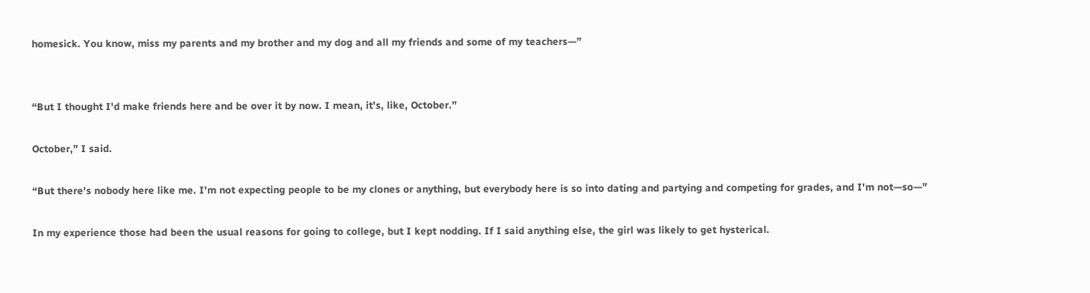homesick. You know, miss my parents and my brother and my dog and all my friends and some of my teachers—”


“But I thought I'd make friends here and be over it by now. I mean, it's, like, October.”

October,” I said.

“But there's nobody here like me. I'm not expecting people to be my clones or anything, but everybody here is so into dating and partying and competing for grades, and I'm not—so—”

In my experience those had been the usual reasons for going to college, but I kept nodding. If I said anything else, the girl was likely to get hysterical.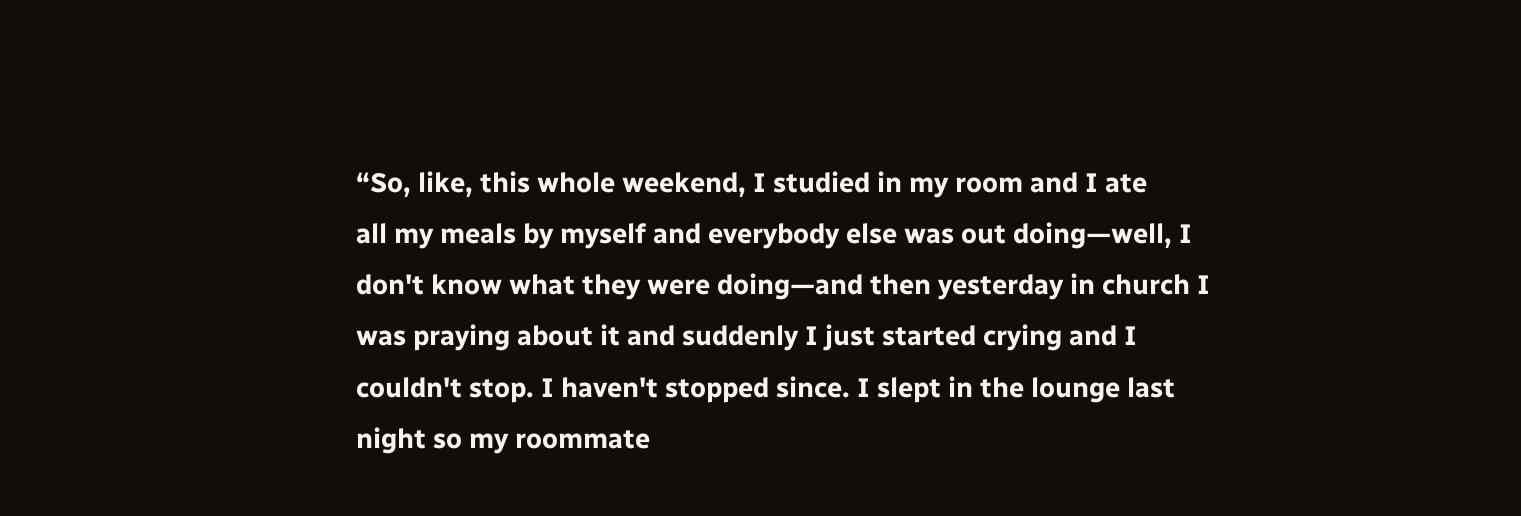“So, like, this whole weekend, I studied in my room and I ate
all my meals by myself and everybody else was out doing—well, I don't know what they were doing—and then yesterday in church I was praying about it and suddenly I just started crying and I couldn't stop. I haven't stopped since. I slept in the lounge last night so my roommate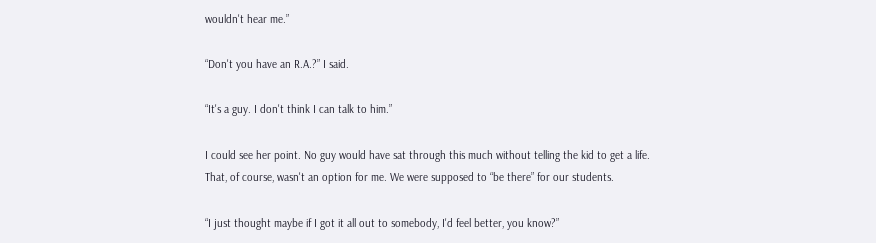wouldn't hear me.”

“Don't you have an R.A.?” I said.

“It's a guy. I don't think I can talk to him.”

I could see her point. No guy would have sat through this much without telling the kid to get a life. That, of course, wasn't an option for me. We were supposed to “be there” for our students.

“I just thought maybe if I got it all out to somebody, I'd feel better, you know?”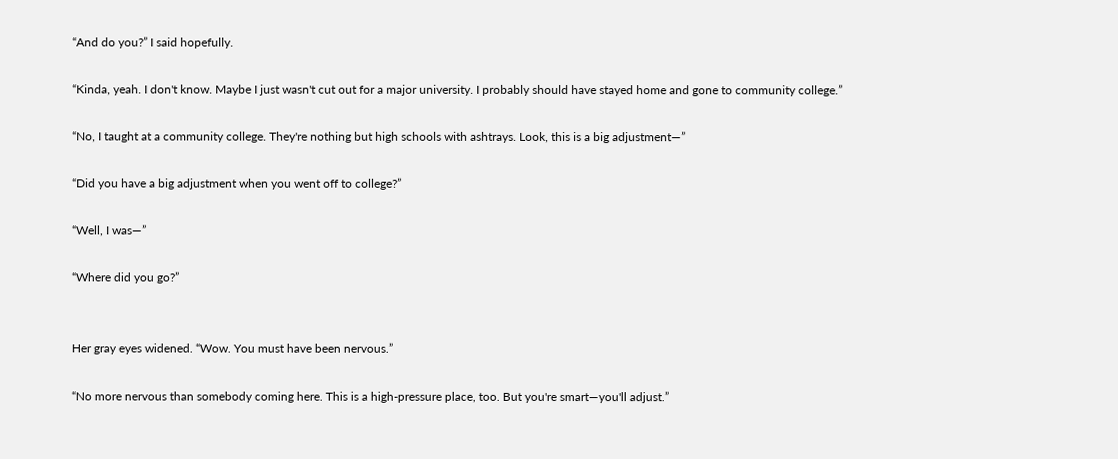“And do you?” I said hopefully.

“Kinda, yeah. I don't know. Maybe I just wasn't cut out for a major university. I probably should have stayed home and gone to community college.”

“No, I taught at a community college. They're nothing but high schools with ashtrays. Look, this is a big adjustment—”

“Did you have a big adjustment when you went off to college?”

“Well, I was—”

“Where did you go?”


Her gray eyes widened. “Wow. You must have been nervous.”

“No more nervous than somebody coming here. This is a high-pressure place, too. But you're smart—you'll adjust.”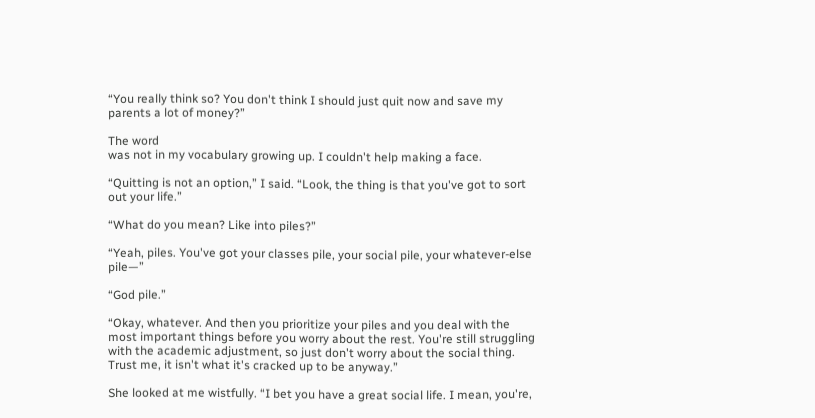“You really think so? You don't think I should just quit now and save my parents a lot of money?”

The word
was not in my vocabulary growing up. I couldn't help making a face.

“Quitting is not an option,” I said. “Look, the thing is that you've got to sort out your life.”

“What do you mean? Like into piles?”

“Yeah, piles. You've got your classes pile, your social pile, your whatever-else pile—”

“God pile.”

“Okay, whatever. And then you prioritize your piles and you deal with the most important things before you worry about the rest. You're still struggling with the academic adjustment, so just don't worry about the social thing. Trust me, it isn't what it's cracked up to be anyway.”

She looked at me wistfully. “I bet you have a great social life. I mean, you're,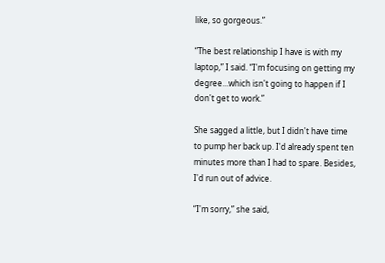like, so gorgeous.”

“The best relationship I have is with my laptop,” I said. “I'm focusing on getting my degree…which isn't going to happen if I don't get to work.”

She sagged a little, but I didn't have time to pump her back up. I'd already spent ten minutes more than I had to spare. Besides, I'd run out of advice.

“I'm sorry,” she said,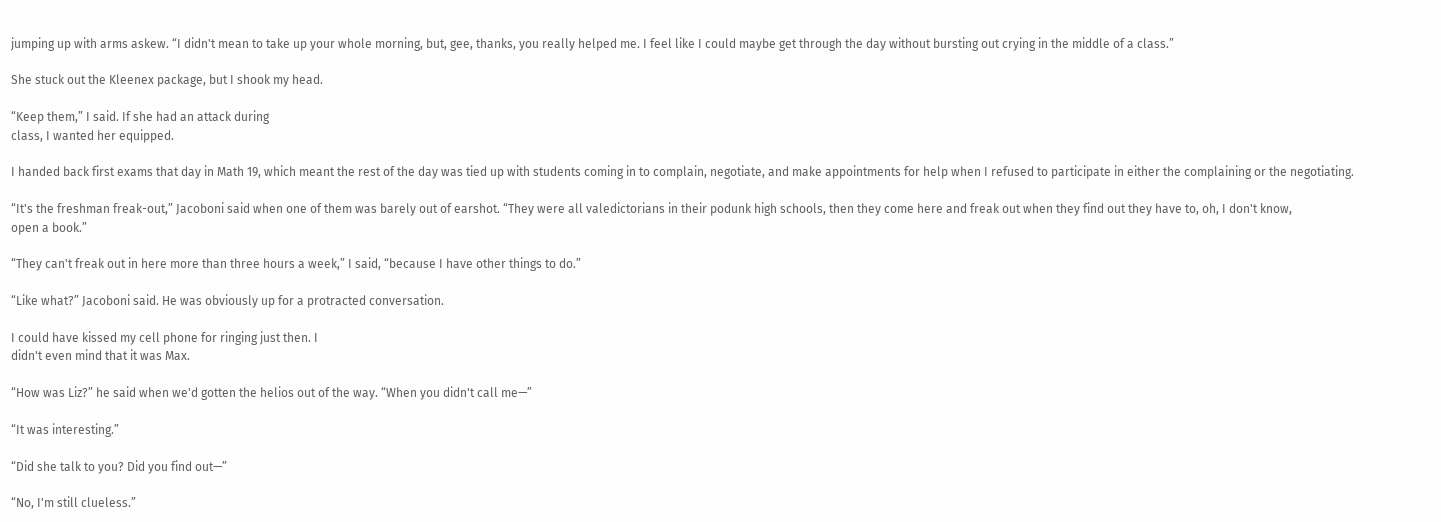jumping up with arms askew. “I didn't mean to take up your whole morning, but, gee, thanks, you really helped me. I feel like I could maybe get through the day without bursting out crying in the middle of a class.”

She stuck out the Kleenex package, but I shook my head.

“Keep them,” I said. If she had an attack during
class, I wanted her equipped.

I handed back first exams that day in Math 19, which meant the rest of the day was tied up with students coming in to complain, negotiate, and make appointments for help when I refused to participate in either the complaining or the negotiating.

“It's the freshman freak-out,” Jacoboni said when one of them was barely out of earshot. “They were all valedictorians in their podunk high schools, then they come here and freak out when they find out they have to, oh, I don't know,
open a book.”

“They can't freak out in here more than three hours a week,” I said, “because I have other things to do.”

“Like what?” Jacoboni said. He was obviously up for a protracted conversation.

I could have kissed my cell phone for ringing just then. I
didn't even mind that it was Max.

“How was Liz?” he said when we'd gotten the helios out of the way. “When you didn't call me—”

“It was interesting.”

“Did she talk to you? Did you find out—”

“No, I'm still clueless.”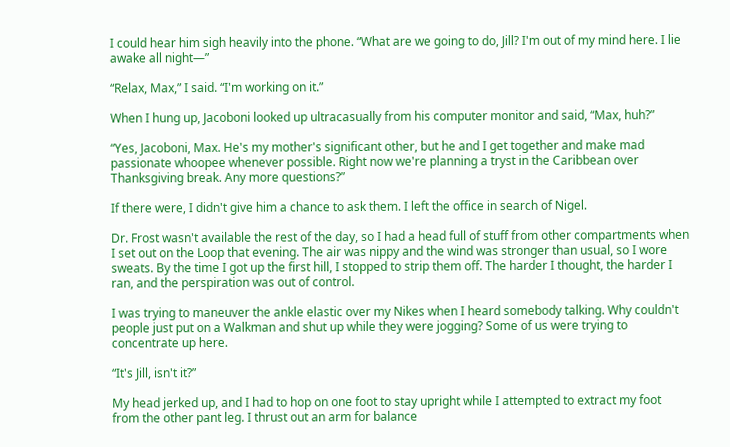I could hear him sigh heavily into the phone. “What are we going to do, Jill? I'm out of my mind here. I lie awake all night—”

“Relax, Max,” I said. “I'm working on it.”

When I hung up, Jacoboni looked up ultracasually from his computer monitor and said, “Max, huh?”

“Yes, Jacoboni, Max. He's my mother's significant other, but he and I get together and make mad passionate whoopee whenever possible. Right now we're planning a tryst in the Caribbean over Thanksgiving break. Any more questions?”

If there were, I didn't give him a chance to ask them. I left the office in search of Nigel.

Dr. Frost wasn't available the rest of the day, so I had a head full of stuff from other compartments when I set out on the Loop that evening. The air was nippy and the wind was stronger than usual, so I wore sweats. By the time I got up the first hill, I stopped to strip them off. The harder I thought, the harder I ran, and the perspiration was out of control.

I was trying to maneuver the ankle elastic over my Nikes when I heard somebody talking. Why couldn't people just put on a Walkman and shut up while they were jogging? Some of us were trying to concentrate up here.

“It's Jill, isn't it?”

My head jerked up, and I had to hop on one foot to stay upright while I attempted to extract my foot from the other pant leg. I thrust out an arm for balance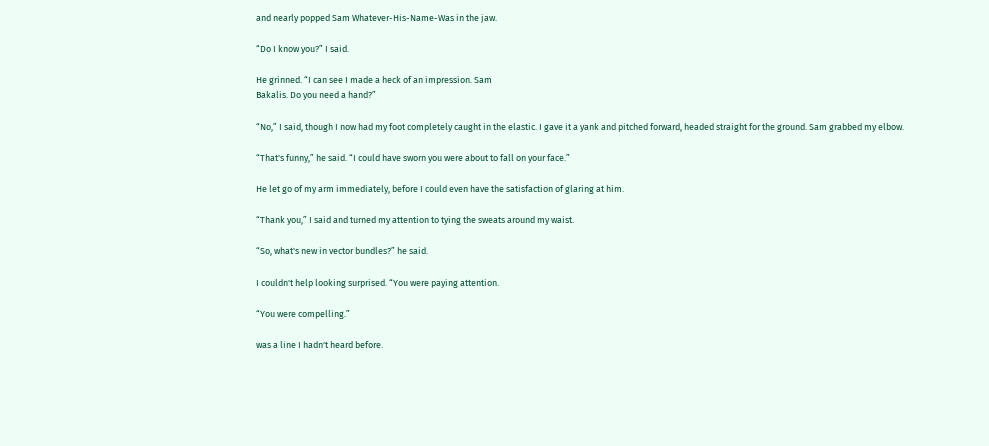and nearly popped Sam Whatever-His-Name-Was in the jaw.

“Do I know you?” I said.

He grinned. “I can see I made a heck of an impression. Sam
Bakalis. Do you need a hand?”

“No,” I said, though I now had my foot completely caught in the elastic. I gave it a yank and pitched forward, headed straight for the ground. Sam grabbed my elbow.

“That's funny,” he said. “I could have sworn you were about to fall on your face.”

He let go of my arm immediately, before I could even have the satisfaction of glaring at him.

“Thank you,” I said and turned my attention to tying the sweats around my waist.

“So, what's new in vector bundles?” he said.

I couldn't help looking surprised. “You were paying attention.

“You were compelling.”

was a line I hadn't heard before.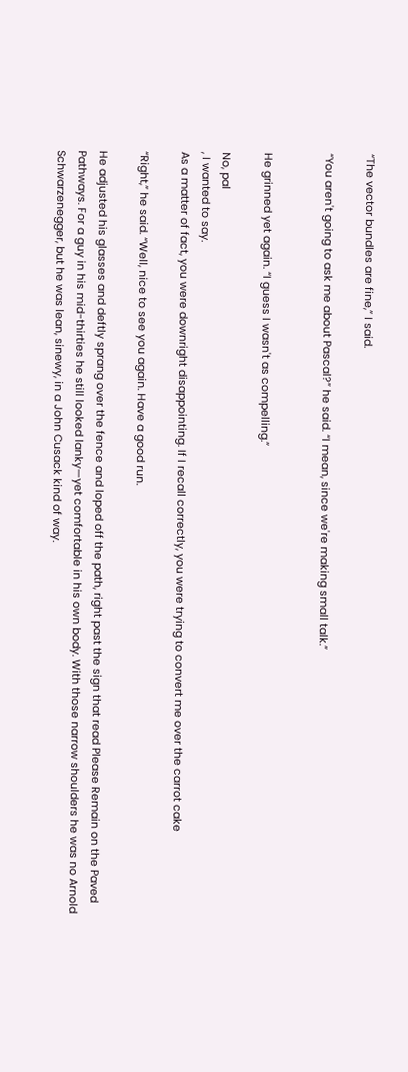“The vector bundles are fine,” I said.

“You aren't going to ask me about Pascal?” he said. “I mean, since we're making small talk.”


He grinned yet again. “I guess I wasn't as compelling.”

No, pal
, I wanted to say.
As a matter of fact, you were downright disappointing. If I recall correctly, you were trying to convert me over the carrot cake

“Right,” he said. “Well, nice to see you again. Have a good run.

He adjusted his glasses and deftly sprang over the fence and loped off the path, right past the sign that read Please Remain on the Paved Pathways. For a guy in his mid-thirties he still looked lanky—yet comfortable in his own body. With those narrow shoulders he was no Arnold Schwarzenegger, but he was lean, sinewy, in a John Cusack kind of way.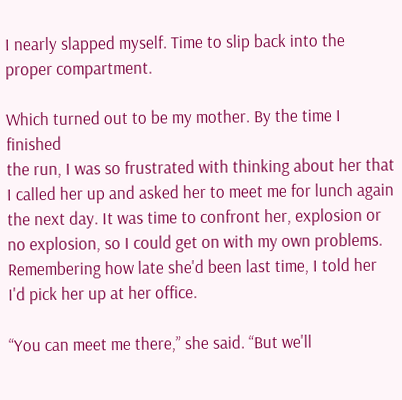I nearly slapped myself. Time to slip back into the proper compartment.

Which turned out to be my mother. By the time I finished
the run, I was so frustrated with thinking about her that I called her up and asked her to meet me for lunch again the next day. It was time to confront her, explosion or no explosion, so I could get on with my own problems. Remembering how late she'd been last time, I told her I'd pick her up at her office.

“You can meet me there,” she said. “But we'll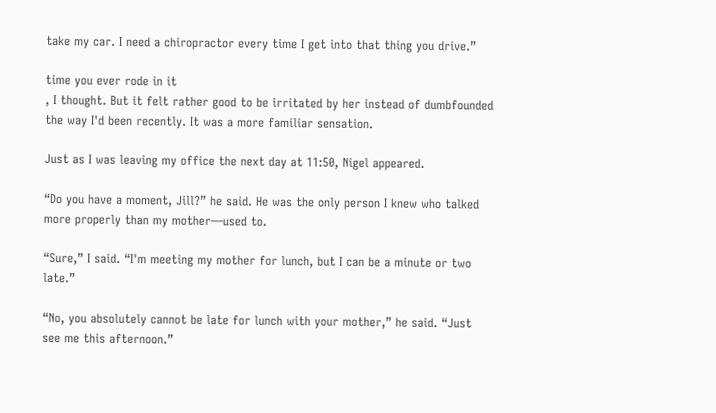take my car. I need a chiropractor every time I get into that thing you drive.”

time you ever rode in it
, I thought. But it felt rather good to be irritated by her instead of dumbfounded the way I'd been recently. It was a more familiar sensation.

Just as I was leaving my office the next day at 11:50, Nigel appeared.

“Do you have a moment, Jill?” he said. He was the only person I knew who talked more properly than my mother—used to.

“Sure,” I said. “I'm meeting my mother for lunch, but I can be a minute or two late.”

“No, you absolutely cannot be late for lunch with your mother,” he said. “Just see me this afternoon.”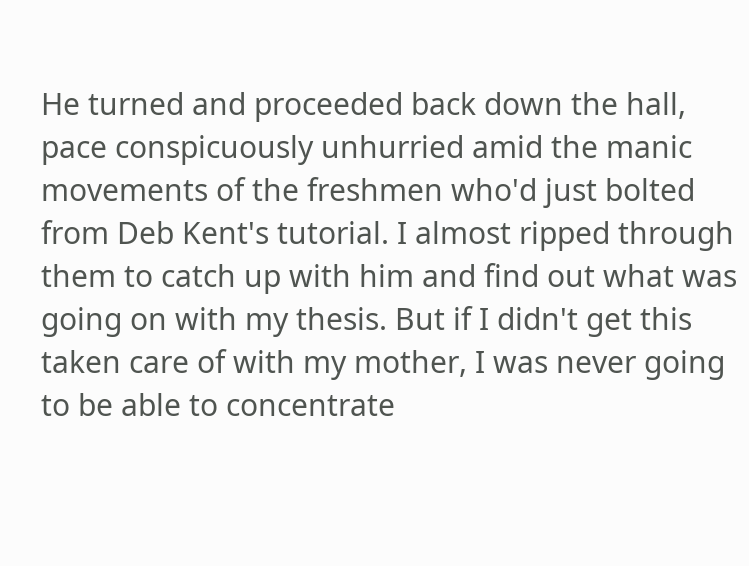He turned and proceeded back down the hall, pace conspicuously unhurried amid the manic movements of the freshmen who'd just bolted from Deb Kent's tutorial. I almost ripped through them to catch up with him and find out what was going on with my thesis. But if I didn't get this taken care of with my mother, I was never going to be able to concentrate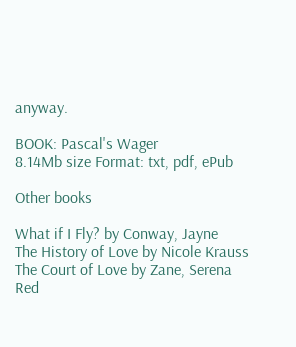anyway.

BOOK: Pascal's Wager
8.14Mb size Format: txt, pdf, ePub

Other books

What if I Fly? by Conway, Jayne
The History of Love by Nicole Krauss
The Court of Love by Zane, Serena
Red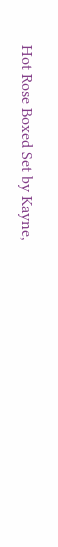Hot Rose Boxed Set by Kayne,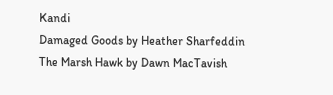Kandi
Damaged Goods by Heather Sharfeddin
The Marsh Hawk by Dawn MacTavish